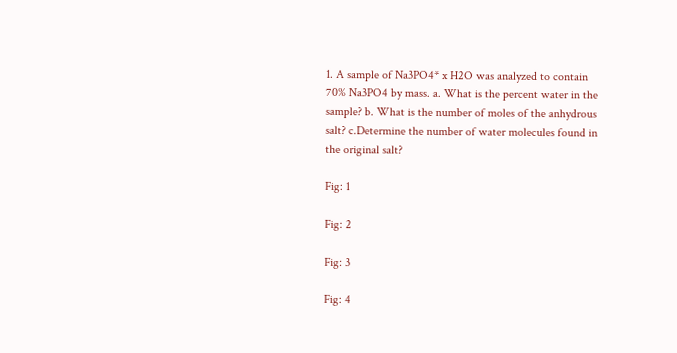1. A sample of Na3PO4* x H2O was analyzed to contain 70% Na3PO4 by mass. a. What is the percent water in the sample? b. What is the number of moles of the anhydrous salt? c.Determine the number of water molecules found in the original salt?

Fig: 1

Fig: 2

Fig: 3

Fig: 4